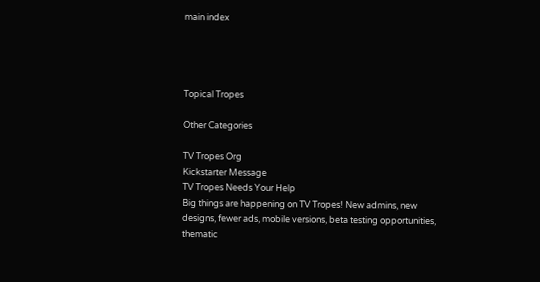main index




Topical Tropes

Other Categories

TV Tropes Org
Kickstarter Message
TV Tropes Needs Your Help
Big things are happening on TV Tropes! New admins, new designs, fewer ads, mobile versions, beta testing opportunities, thematic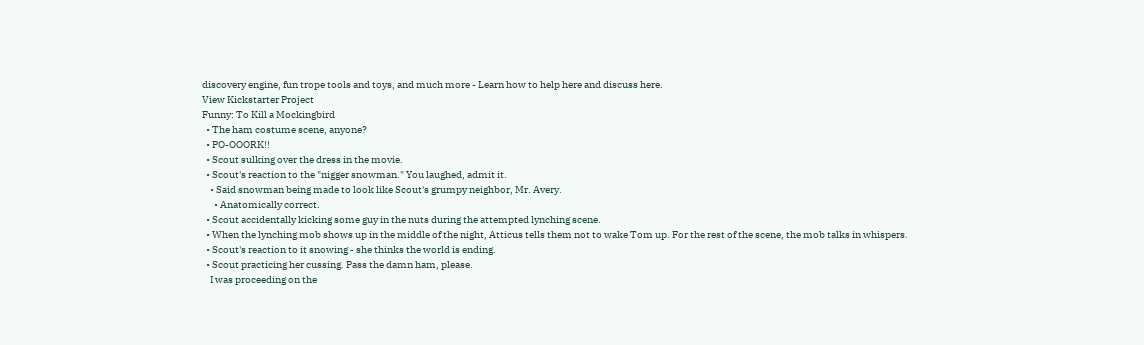discovery engine, fun trope tools and toys, and much more - Learn how to help here and discuss here.
View Kickstarter Project
Funny: To Kill a Mockingbird
  • The ham costume scene, anyone?
  • PO-OOORK!!
  • Scout sulking over the dress in the movie.
  • Scout's reaction to the "nigger snowman." You laughed, admit it.
    • Said snowman being made to look like Scout's grumpy neighbor, Mr. Avery.
      • Anatomically correct.
  • Scout accidentally kicking some guy in the nuts during the attempted lynching scene.
  • When the lynching mob shows up in the middle of the night, Atticus tells them not to wake Tom up. For the rest of the scene, the mob talks in whispers.
  • Scout's reaction to it snowing - she thinks the world is ending.
  • Scout practicing her cussing. Pass the damn ham, please.
    I was proceeding on the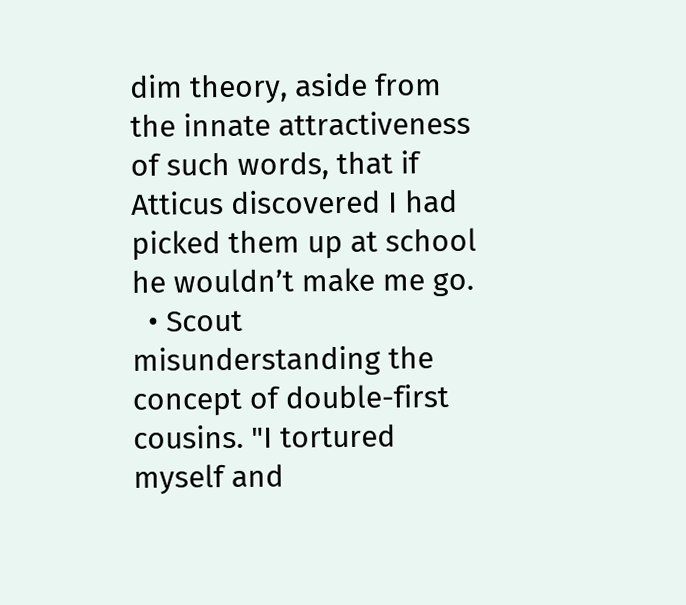dim theory, aside from the innate attractiveness of such words, that if Atticus discovered I had picked them up at school he wouldn’t make me go.
  • Scout misunderstanding the concept of double-first cousins. "I tortured myself and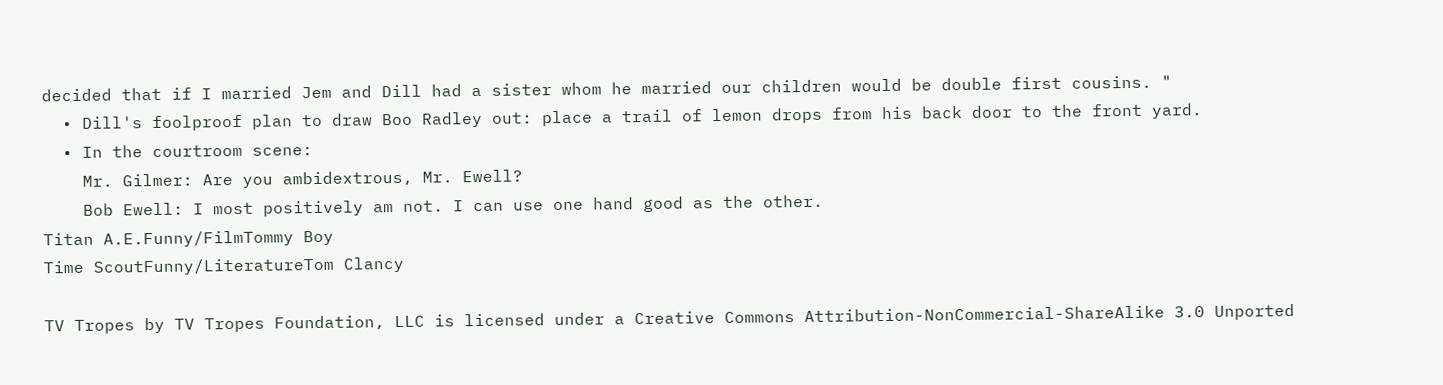decided that if I married Jem and Dill had a sister whom he married our children would be double first cousins. "
  • Dill's foolproof plan to draw Boo Radley out: place a trail of lemon drops from his back door to the front yard.
  • In the courtroom scene:
    Mr. Gilmer: Are you ambidextrous, Mr. Ewell?
    Bob Ewell: I most positively am not. I can use one hand good as the other.
Titan A.E.Funny/FilmTommy Boy
Time ScoutFunny/LiteratureTom Clancy

TV Tropes by TV Tropes Foundation, LLC is licensed under a Creative Commons Attribution-NonCommercial-ShareAlike 3.0 Unported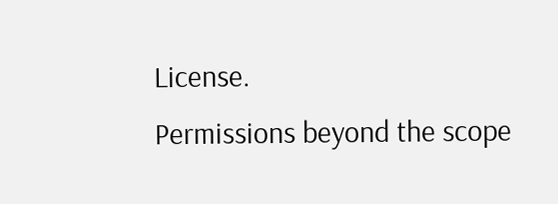License.
Permissions beyond the scope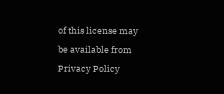of this license may be available from
Privacy Policy